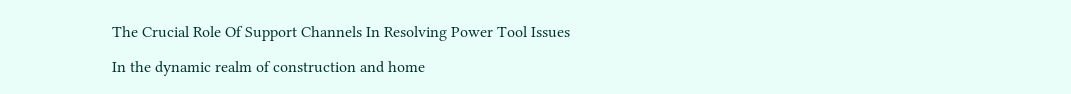The Crucial Role Of Support Channels In Resolving Power Tool Issues

In the dynamic realm of construction and home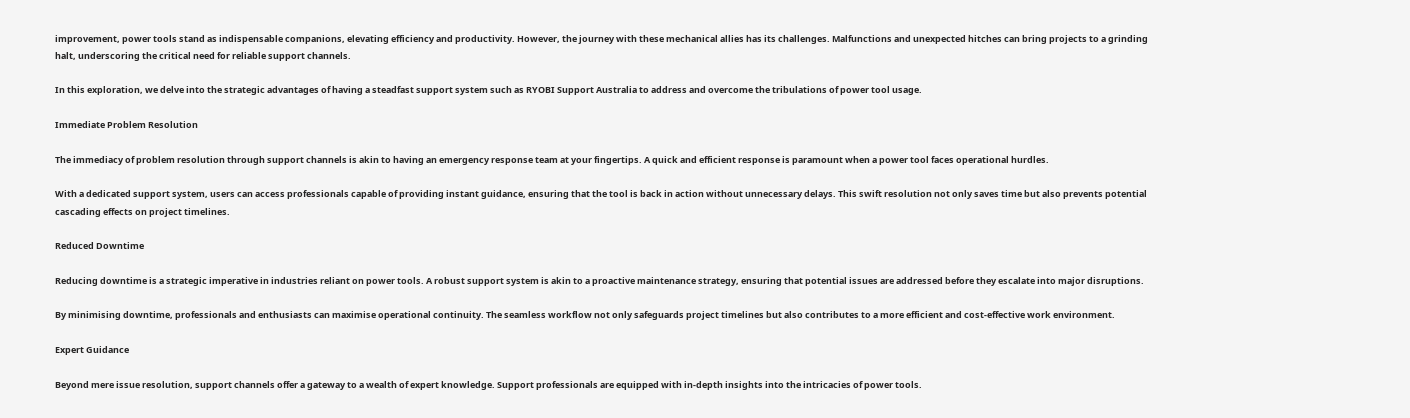improvement, power tools stand as indispensable companions, elevating efficiency and productivity. However, the journey with these mechanical allies has its challenges. Malfunctions and unexpected hitches can bring projects to a grinding halt, underscoring the critical need for reliable support channels.

In this exploration, we delve into the strategic advantages of having a steadfast support system such as RYOBI Support Australia to address and overcome the tribulations of power tool usage.

Immediate Problem Resolution

The immediacy of problem resolution through support channels is akin to having an emergency response team at your fingertips. A quick and efficient response is paramount when a power tool faces operational hurdles.

With a dedicated support system, users can access professionals capable of providing instant guidance, ensuring that the tool is back in action without unnecessary delays. This swift resolution not only saves time but also prevents potential cascading effects on project timelines.

Reduced Downtime

Reducing downtime is a strategic imperative in industries reliant on power tools. A robust support system is akin to a proactive maintenance strategy, ensuring that potential issues are addressed before they escalate into major disruptions.

By minimising downtime, professionals and enthusiasts can maximise operational continuity. The seamless workflow not only safeguards project timelines but also contributes to a more efficient and cost-effective work environment.

Expert Guidance

Beyond mere issue resolution, support channels offer a gateway to a wealth of expert knowledge. Support professionals are equipped with in-depth insights into the intricacies of power tools.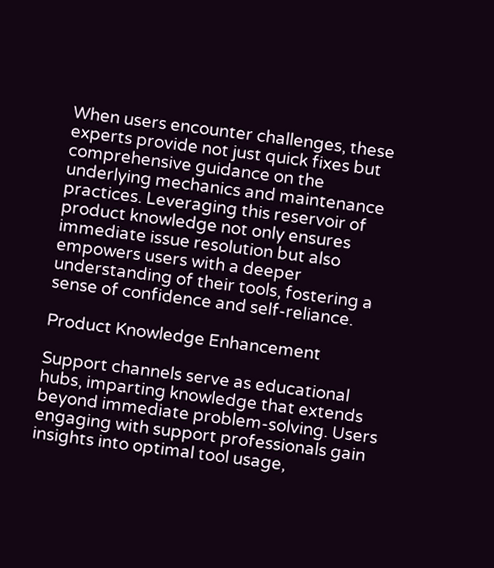When users encounter challenges, these experts provide not just quick fixes but comprehensive guidance on the underlying mechanics and maintenance practices. Leveraging this reservoir of product knowledge not only ensures immediate issue resolution but also empowers users with a deeper understanding of their tools, fostering a sense of confidence and self-reliance.

Product Knowledge Enhancement

Support channels serve as educational hubs, imparting knowledge that extends beyond immediate problem-solving. Users engaging with support professionals gain insights into optimal tool usage,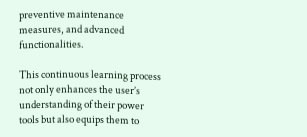preventive maintenance measures, and advanced functionalities.

This continuous learning process not only enhances the user’s understanding of their power tools but also equips them to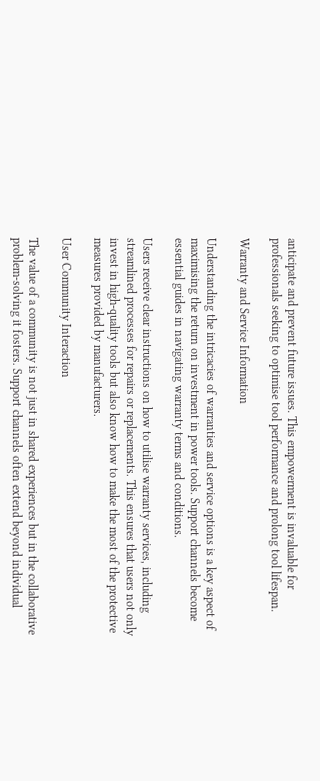anticipate and prevent future issues. This empowerment is invaluable for professionals seeking to optimise tool performance and prolong tool lifespan.

Warranty and Service Information

Understanding the intricacies of warranties and service options is a key aspect of maximising the return on investment in power tools. Support channels become essential guides in navigating warranty terms and conditions.

Users receive clear instructions on how to utilise warranty services, including streamlined processes for repairs or replacements. This ensures that users not only invest in high-quality tools but also know how to make the most of the protective measures provided by manufacturers.

User Community Interaction

The value of a community is not just in shared experiences but in the collaborative problem-solving it fosters. Support channels often extend beyond individual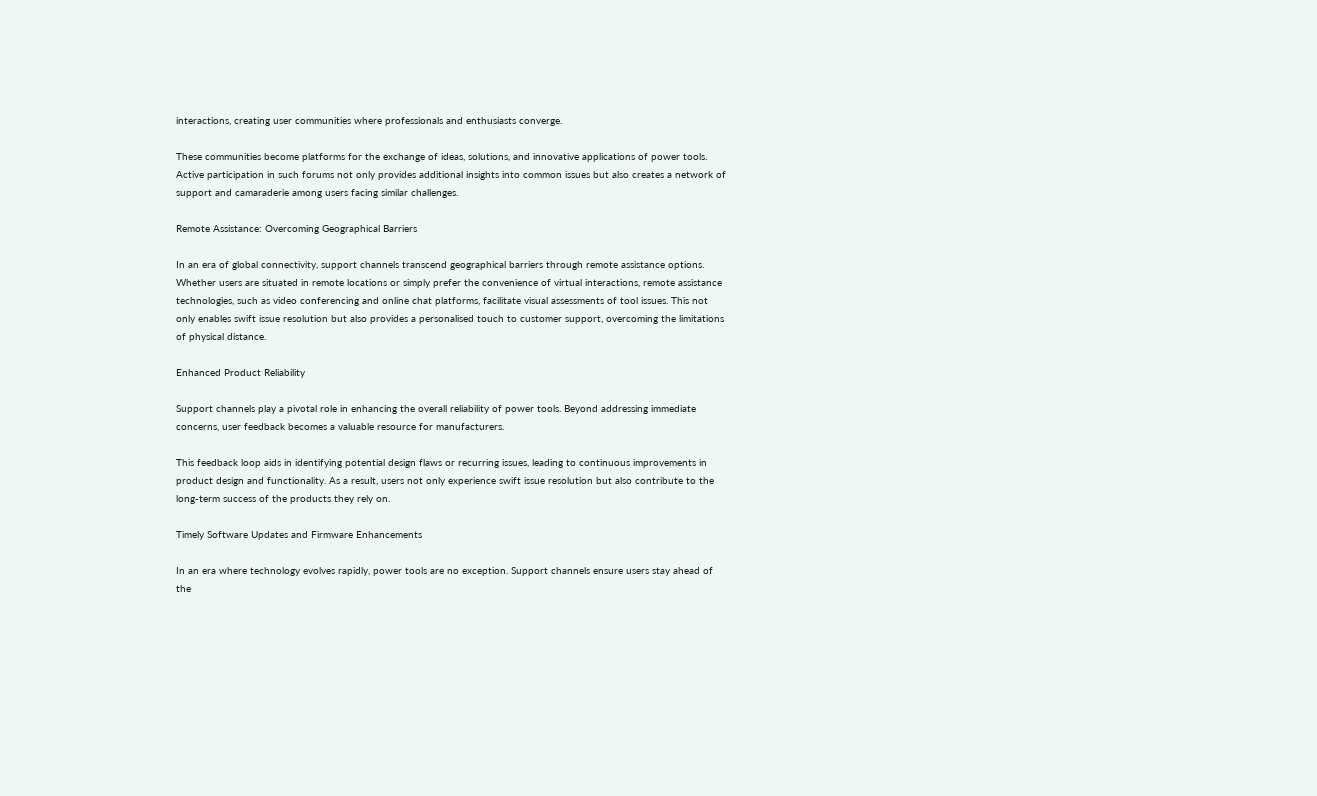interactions, creating user communities where professionals and enthusiasts converge.

These communities become platforms for the exchange of ideas, solutions, and innovative applications of power tools. Active participation in such forums not only provides additional insights into common issues but also creates a network of support and camaraderie among users facing similar challenges.

Remote Assistance: Overcoming Geographical Barriers

In an era of global connectivity, support channels transcend geographical barriers through remote assistance options. Whether users are situated in remote locations or simply prefer the convenience of virtual interactions, remote assistance technologies, such as video conferencing and online chat platforms, facilitate visual assessments of tool issues. This not only enables swift issue resolution but also provides a personalised touch to customer support, overcoming the limitations of physical distance.

Enhanced Product Reliability

Support channels play a pivotal role in enhancing the overall reliability of power tools. Beyond addressing immediate concerns, user feedback becomes a valuable resource for manufacturers.

This feedback loop aids in identifying potential design flaws or recurring issues, leading to continuous improvements in product design and functionality. As a result, users not only experience swift issue resolution but also contribute to the long-term success of the products they rely on.

Timely Software Updates and Firmware Enhancements

In an era where technology evolves rapidly, power tools are no exception. Support channels ensure users stay ahead of the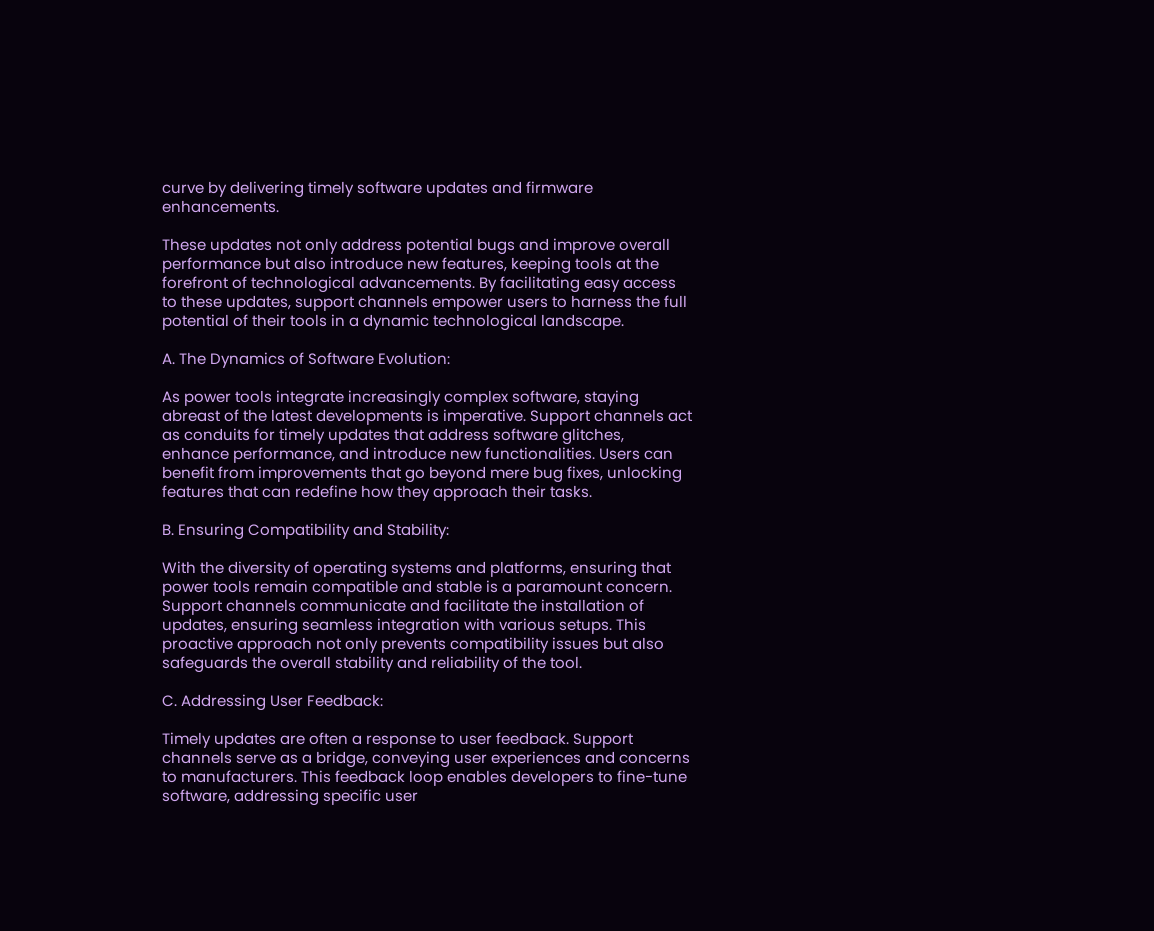curve by delivering timely software updates and firmware enhancements.

These updates not only address potential bugs and improve overall performance but also introduce new features, keeping tools at the forefront of technological advancements. By facilitating easy access to these updates, support channels empower users to harness the full potential of their tools in a dynamic technological landscape.

A. The Dynamics of Software Evolution:

As power tools integrate increasingly complex software, staying abreast of the latest developments is imperative. Support channels act as conduits for timely updates that address software glitches, enhance performance, and introduce new functionalities. Users can benefit from improvements that go beyond mere bug fixes, unlocking features that can redefine how they approach their tasks.

B. Ensuring Compatibility and Stability:

With the diversity of operating systems and platforms, ensuring that power tools remain compatible and stable is a paramount concern. Support channels communicate and facilitate the installation of updates, ensuring seamless integration with various setups. This proactive approach not only prevents compatibility issues but also safeguards the overall stability and reliability of the tool.

C. Addressing User Feedback:

Timely updates are often a response to user feedback. Support channels serve as a bridge, conveying user experiences and concerns to manufacturers. This feedback loop enables developers to fine-tune software, addressing specific user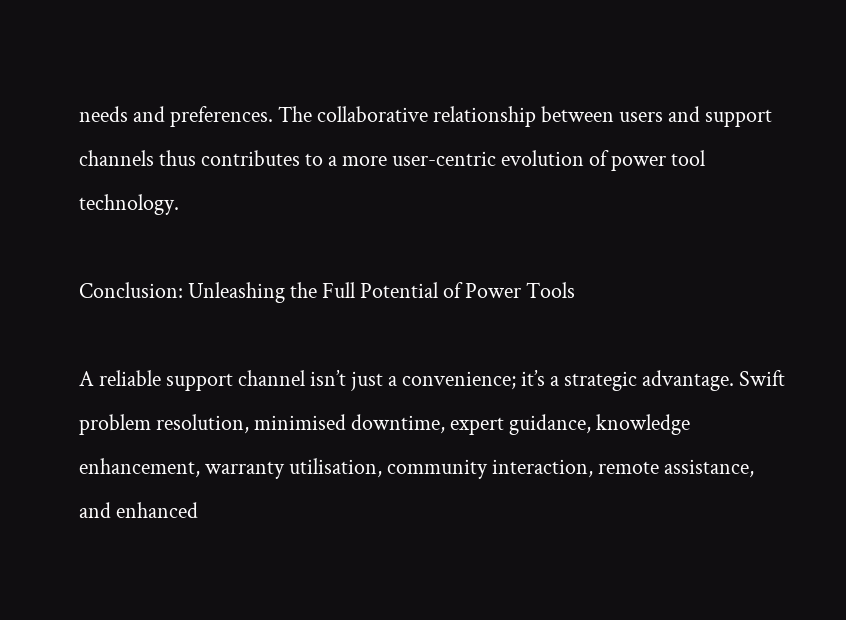needs and preferences. The collaborative relationship between users and support channels thus contributes to a more user-centric evolution of power tool technology.

Conclusion: Unleashing the Full Potential of Power Tools

A reliable support channel isn’t just a convenience; it’s a strategic advantage. Swift problem resolution, minimised downtime, expert guidance, knowledge enhancement, warranty utilisation, community interaction, remote assistance, and enhanced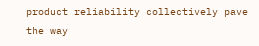product reliability collectively pave the way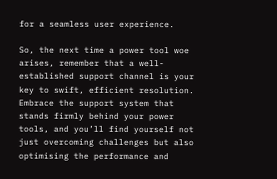for a seamless user experience.

So, the next time a power tool woe arises, remember that a well-established support channel is your key to swift, efficient resolution. Embrace the support system that stands firmly behind your power tools, and you’ll find yourself not just overcoming challenges but also optimising the performance and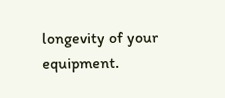longevity of your equipment.